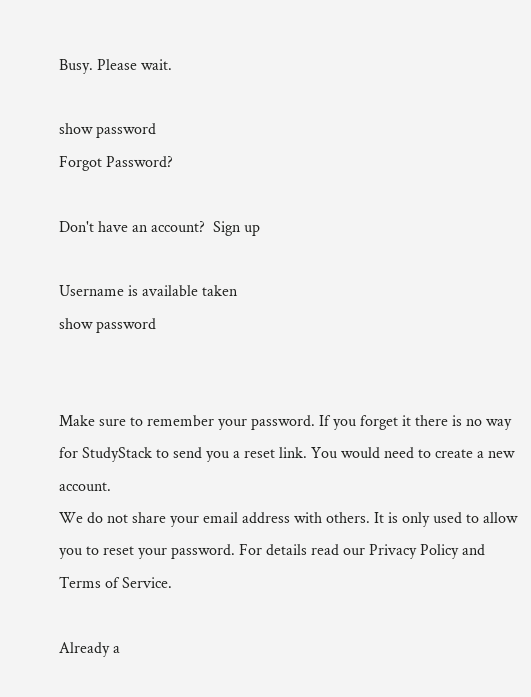Busy. Please wait.

show password
Forgot Password?

Don't have an account?  Sign up

Username is available taken
show password


Make sure to remember your password. If you forget it there is no way for StudyStack to send you a reset link. You would need to create a new account.
We do not share your email address with others. It is only used to allow you to reset your password. For details read our Privacy Policy and Terms of Service.

Already a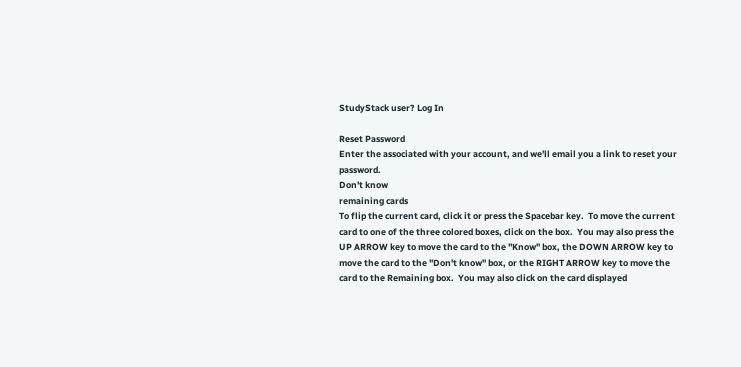StudyStack user? Log In

Reset Password
Enter the associated with your account, and we'll email you a link to reset your password.
Don't know
remaining cards
To flip the current card, click it or press the Spacebar key.  To move the current card to one of the three colored boxes, click on the box.  You may also press the UP ARROW key to move the card to the "Know" box, the DOWN ARROW key to move the card to the "Don't know" box, or the RIGHT ARROW key to move the card to the Remaining box.  You may also click on the card displayed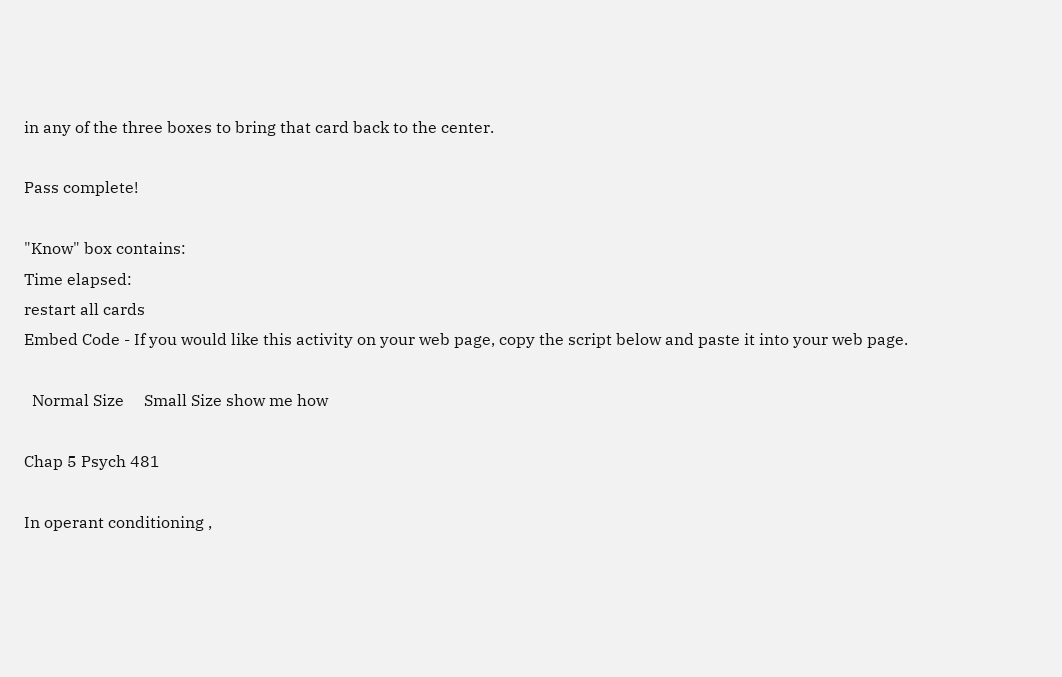in any of the three boxes to bring that card back to the center.

Pass complete!

"Know" box contains:
Time elapsed:
restart all cards
Embed Code - If you would like this activity on your web page, copy the script below and paste it into your web page.

  Normal Size     Small Size show me how

Chap 5 Psych 481

In operant conditioning ,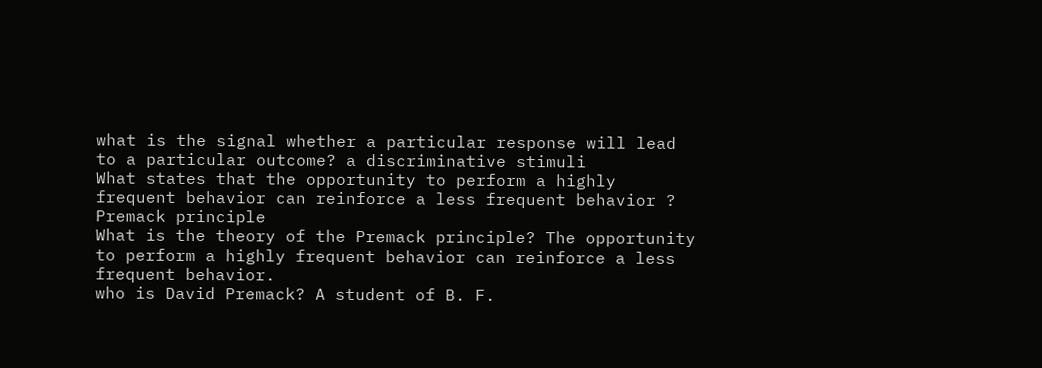what is the signal whether a particular response will lead to a particular outcome? a discriminative stimuli
What states that the opportunity to perform a highly frequent behavior can reinforce a less frequent behavior ? Premack principle
What is the theory of the Premack principle? The opportunity to perform a highly frequent behavior can reinforce a less frequent behavior.
who is David Premack? A student of B. F.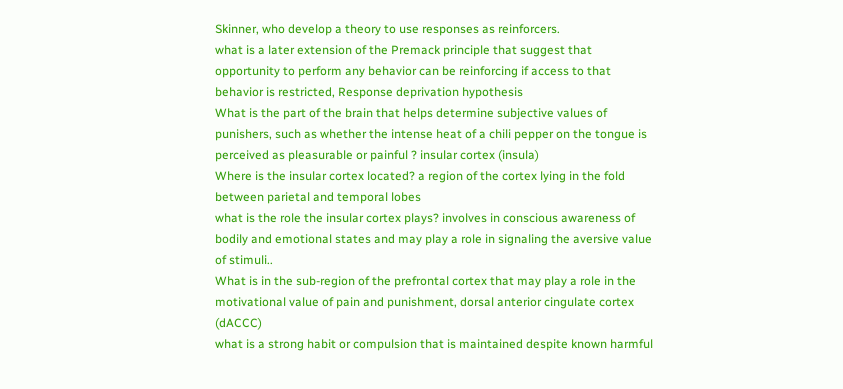Skinner, who develop a theory to use responses as reinforcers.
what is a later extension of the Premack principle that suggest that opportunity to perform any behavior can be reinforcing if access to that behavior is restricted, Response deprivation hypothesis
What is the part of the brain that helps determine subjective values of punishers, such as whether the intense heat of a chili pepper on the tongue is perceived as pleasurable or painful ? insular cortex (insula)
Where is the insular cortex located? a region of the cortex lying in the fold between parietal and temporal lobes
what is the role the insular cortex plays? involves in conscious awareness of bodily and emotional states and may play a role in signaling the aversive value of stimuli..
What is in the sub-region of the prefrontal cortex that may play a role in the motivational value of pain and punishment, dorsal anterior cingulate cortex (dACCC)
what is a strong habit or compulsion that is maintained despite known harmful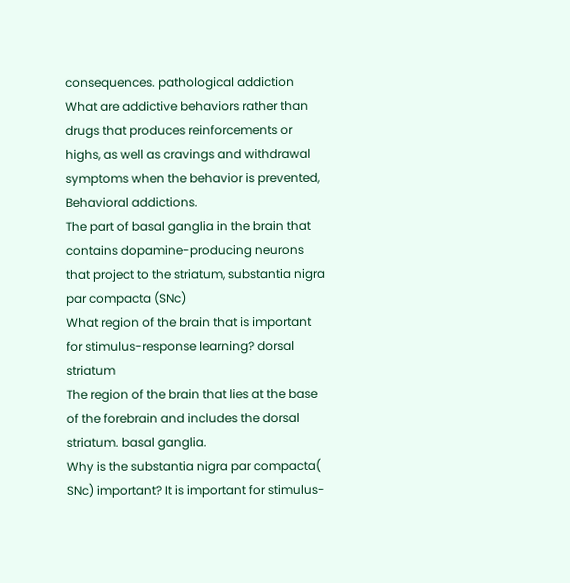consequences. pathological addiction
What are addictive behaviors rather than drugs that produces reinforcements or highs, as well as cravings and withdrawal symptoms when the behavior is prevented, Behavioral addictions.
The part of basal ganglia in the brain that contains dopamine-producing neurons that project to the striatum, substantia nigra par compacta (SNc)
What region of the brain that is important for stimulus-response learning? dorsal striatum
The region of the brain that lies at the base of the forebrain and includes the dorsal striatum. basal ganglia.
Why is the substantia nigra par compacta( SNc) important? It is important for stimulus-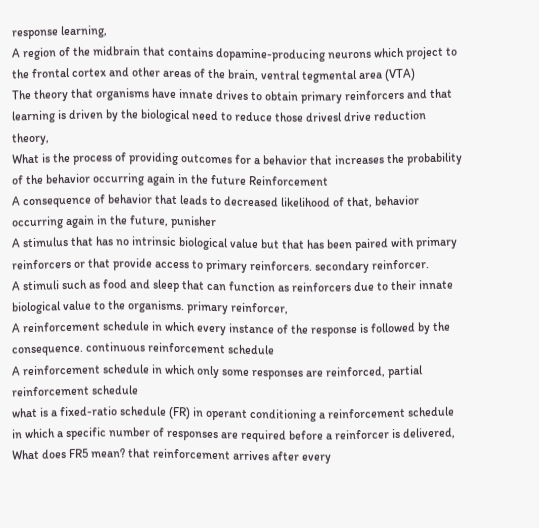response learning,
A region of the midbrain that contains dopamine-producing neurons which project to the frontal cortex and other areas of the brain, ventral tegmental area (VTA)
The theory that organisms have innate drives to obtain primary reinforcers and that learning is driven by the biological need to reduce those drivesl drive reduction theory,
What is the process of providing outcomes for a behavior that increases the probability of the behavior occurring again in the future Reinforcement
A consequence of behavior that leads to decreased likelihood of that, behavior occurring again in the future, punisher
A stimulus that has no intrinsic biological value but that has been paired with primary reinforcers or that provide access to primary reinforcers. secondary reinforcer.
A stimuli such as food and sleep that can function as reinforcers due to their innate biological value to the organisms. primary reinforcer,
A reinforcement schedule in which every instance of the response is followed by the consequence. continuous reinforcement schedule
A reinforcement schedule in which only some responses are reinforced, partial reinforcement schedule
what is a fixed-ratio schedule (FR) in operant conditioning a reinforcement schedule in which a specific number of responses are required before a reinforcer is delivered,
What does FR5 mean? that reinforcement arrives after every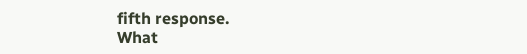fifth response.
What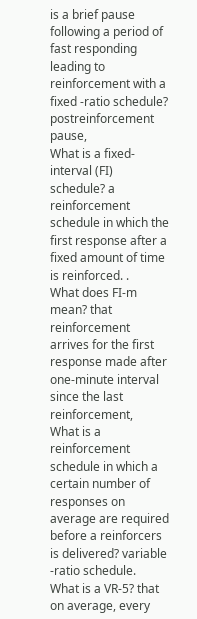is a brief pause following a period of fast responding leading to reinforcement with a fixed -ratio schedule? postreinforcement pause,
What is a fixed-interval (FI) schedule? a reinforcement schedule in which the first response after a fixed amount of time is reinforced. .
What does FI-m mean? that reinforcement arrives for the first response made after one-minute interval since the last reinforcement,
What is a reinforcement schedule in which a certain number of responses on average are required before a reinforcers is delivered? variable -ratio schedule.
What is a VR-5? that on average, every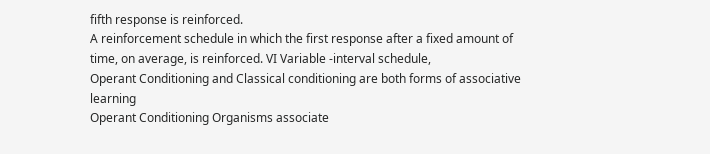fifth response is reinforced.
A reinforcement schedule in which the first response after a fixed amount of time, on average, is reinforced. VI Variable -interval schedule,
Operant Conditioning and Classical conditioning are both forms of associative learning
Operant Conditioning Organisms associate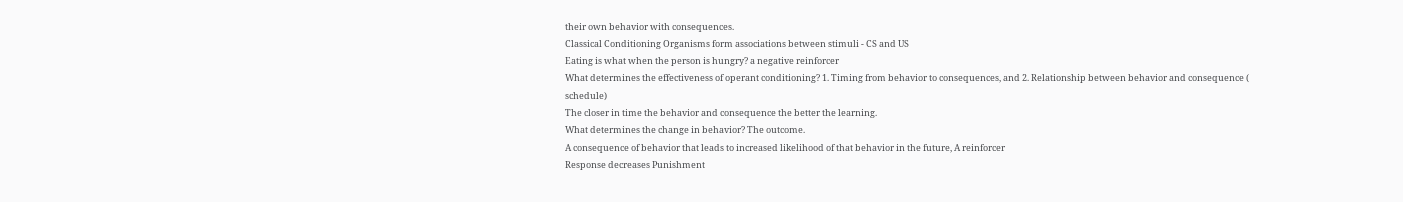their own behavior with consequences.
Classical Conditioning Organisms form associations between stimuli - CS and US
Eating is what when the person is hungry? a negative reinforcer
What determines the effectiveness of operant conditioning? 1. Timing from behavior to consequences, and 2. Relationship between behavior and consequence ( schedule)
The closer in time the behavior and consequence the better the learning.
What determines the change in behavior? The outcome.
A consequence of behavior that leads to increased likelihood of that behavior in the future, A reinforcer
Response decreases Punishment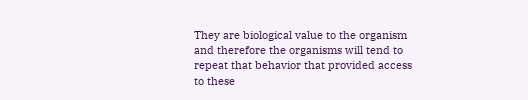They are biological value to the organism and therefore the organisms will tend to repeat that behavior that provided access to these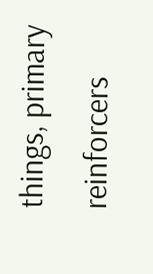things, primary reinforcers